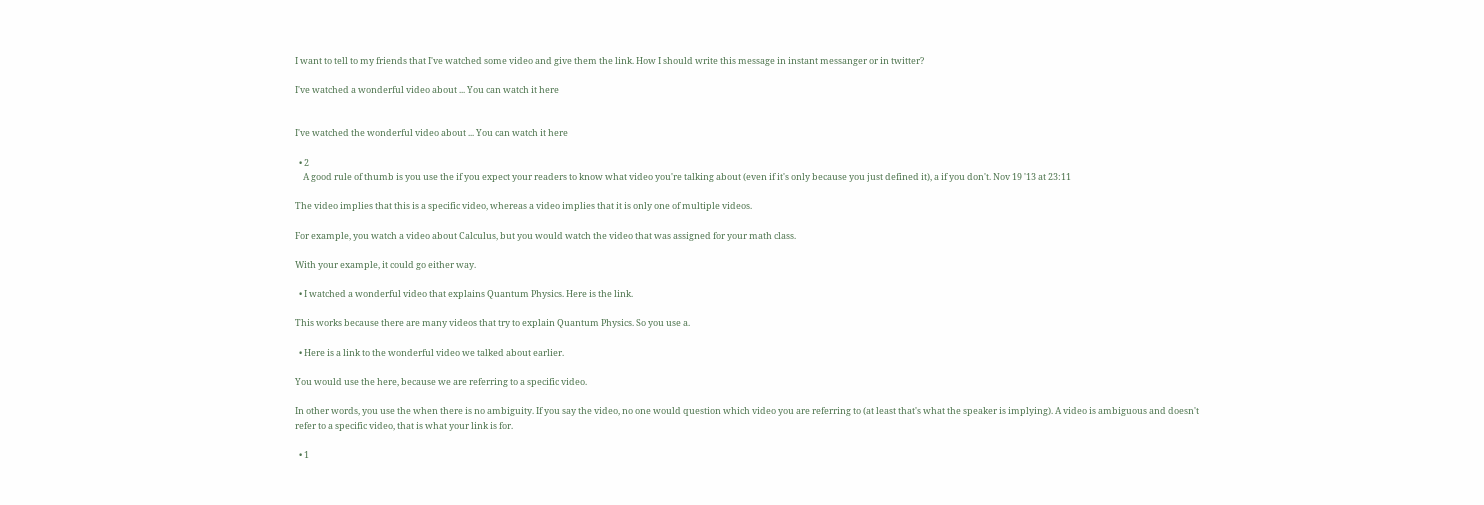I want to tell to my friends that I've watched some video and give them the link. How I should write this message in instant messanger or in twitter?

I've watched a wonderful video about ... You can watch it here


I've watched the wonderful video about ... You can watch it here

  • 2
    A good rule of thumb is you use the if you expect your readers to know what video you're talking about (even if it's only because you just defined it), a if you don't. Nov 19 '13 at 23:11

The video implies that this is a specific video, whereas a video implies that it is only one of multiple videos.

For example, you watch a video about Calculus, but you would watch the video that was assigned for your math class.

With your example, it could go either way.

  • I watched a wonderful video that explains Quantum Physics. Here is the link.

This works because there are many videos that try to explain Quantum Physics. So you use a.

  • Here is a link to the wonderful video we talked about earlier.

You would use the here, because we are referring to a specific video.

In other words, you use the when there is no ambiguity. If you say the video, no one would question which video you are referring to (at least that's what the speaker is implying). A video is ambiguous and doesn't refer to a specific video, that is what your link is for.

  • 1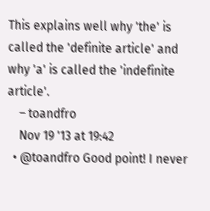This explains well why 'the' is called the 'definite article' and why 'a' is called the 'indefinite article'.
    – toandfro
    Nov 19 '13 at 19:42
  • @toandfro Good point! I never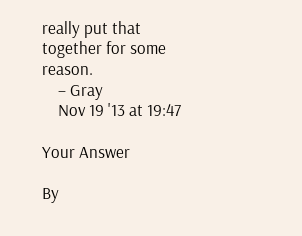really put that together for some reason.
    – Gray
    Nov 19 '13 at 19:47

Your Answer

By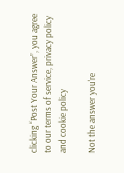clicking “Post Your Answer”, you agree to our terms of service, privacy policy and cookie policy

Not the answer you're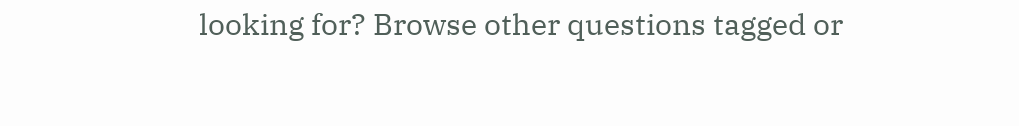looking for? Browse other questions tagged or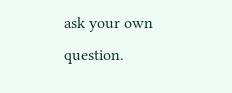ask your own question.